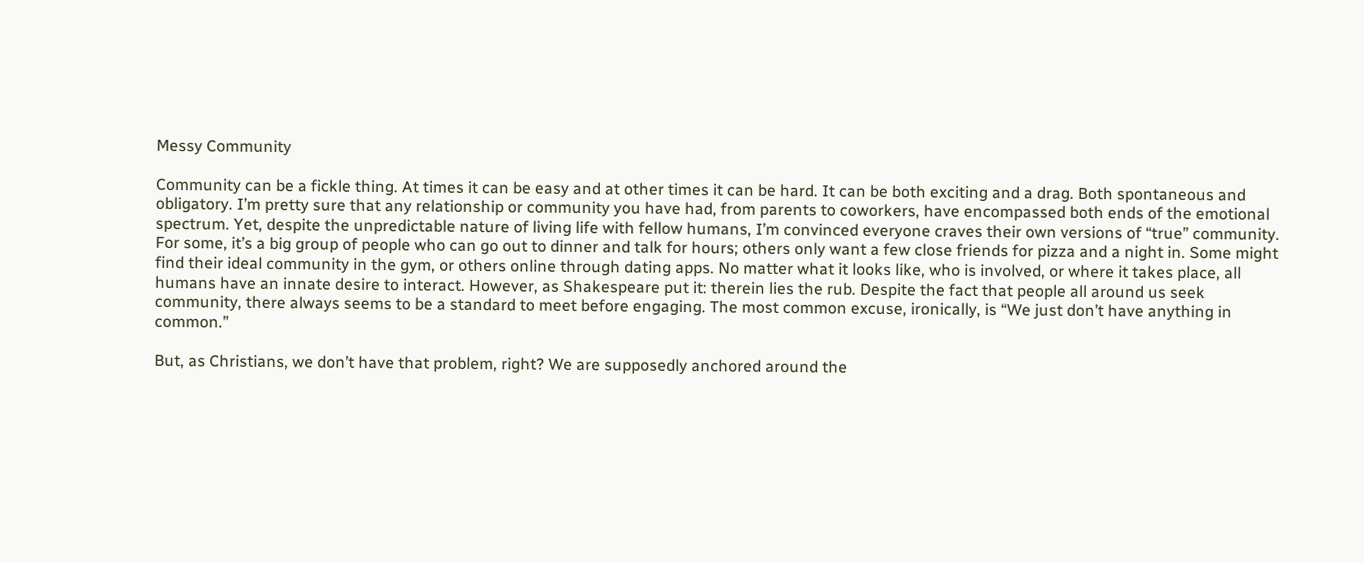Messy Community

Community can be a fickle thing. At times it can be easy and at other times it can be hard. It can be both exciting and a drag. Both spontaneous and obligatory. I’m pretty sure that any relationship or community you have had, from parents to coworkers, have encompassed both ends of the emotional spectrum. Yet, despite the unpredictable nature of living life with fellow humans, I’m convinced everyone craves their own versions of “true” community.
For some, it’s a big group of people who can go out to dinner and talk for hours; others only want a few close friends for pizza and a night in. Some might find their ideal community in the gym, or others online through dating apps. No matter what it looks like, who is involved, or where it takes place, all humans have an innate desire to interact. However, as Shakespeare put it: therein lies the rub. Despite the fact that people all around us seek community, there always seems to be a standard to meet before engaging. The most common excuse, ironically, is “We just don’t have anything in common.”

But, as Christians, we don’t have that problem, right? We are supposedly anchored around the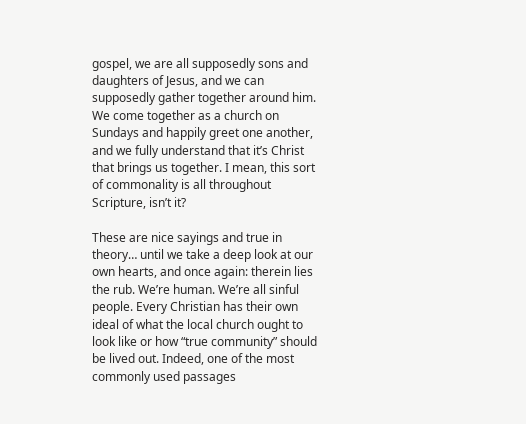gospel, we are all supposedly sons and daughters of Jesus, and we can supposedly gather together around him. We come together as a church on Sundays and happily greet one another, and we fully understand that it’s Christ that brings us together. I mean, this sort of commonality is all throughout Scripture, isn’t it?

These are nice sayings and true in theory… until we take a deep look at our own hearts, and once again: therein lies the rub. We’re human. We’re all sinful people. Every Christian has their own ideal of what the local church ought to look like or how “true community” should be lived out. Indeed, one of the most commonly used passages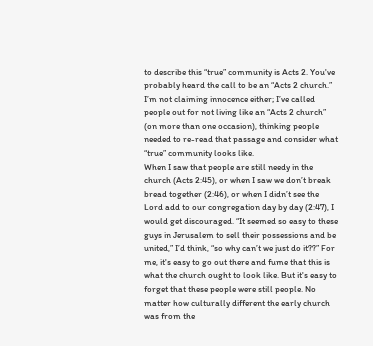to describe this “true” community is Acts 2. You've probably heard the call to be an “Acts 2 church.” I’m not claiming innocence either; I’ve called people out for not living like an “Acts 2 church” (on more than one occasion), thinking people needed to re-read that passage and consider what “true” community looks like.
When I saw that people are still needy in the church (Acts 2:45), or when I saw we don’t break bread together (2:46), or when I didn’t see the Lord add to our congregation day by day (2:47), I would get discouraged. “It seemed so easy to these guys in Jerusalem to sell their possessions and be united,” I’d think, “so why can’t we just do it??” For me, it's easy to go out there and fume that this is what the church ought to look like. But it's easy to forget that these people were still people. No matter how culturally different the early church was from the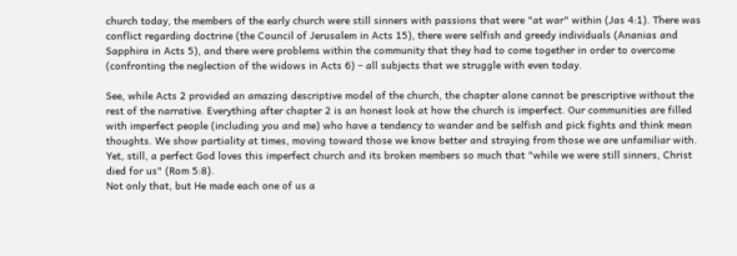church today, the members of the early church were still sinners with passions that were "at war" within (Jas 4:1). There was conflict regarding doctrine (the Council of Jerusalem in Acts 15), there were selfish and greedy individuals (Ananias and Sapphira in Acts 5), and there were problems within the community that they had to come together in order to overcome (confronting the neglection of the widows in Acts 6) – all subjects that we struggle with even today.

See, while Acts 2 provided an amazing descriptive model of the church, the chapter alone cannot be prescriptive without the rest of the narrative. Everything after chapter 2 is an honest look at how the church is imperfect. Our communities are filled with imperfect people (including you and me) who have a tendency to wander and be selfish and pick fights and think mean thoughts. We show partiality at times, moving toward those we know better and straying from those we are unfamiliar with. Yet, still, a perfect God loves this imperfect church and its broken members so much that "while we were still sinners, Christ died for us" (Rom 5:8).
Not only that, but He made each one of us a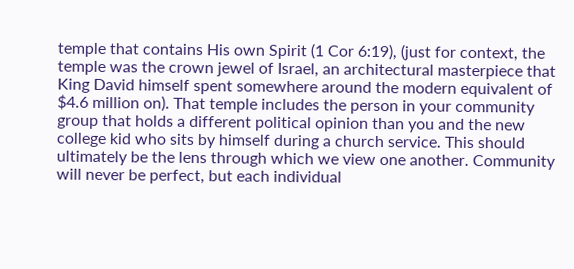temple that contains His own Spirit (1 Cor 6:19), (just for context, the temple was the crown jewel of Israel, an architectural masterpiece that King David himself spent somewhere around the modern equivalent of $4.6 million on). That temple includes the person in your community group that holds a different political opinion than you and the new college kid who sits by himself during a church service. This should ultimately be the lens through which we view one another. Community will never be perfect, but each individual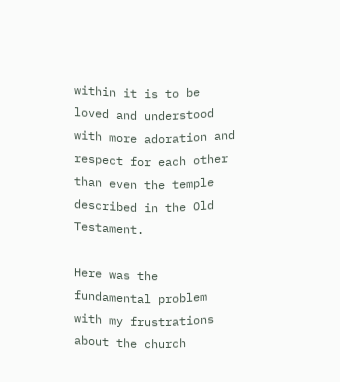within it is to be loved and understood with more adoration and respect for each other than even the temple described in the Old Testament.

Here was the fundamental problem with my frustrations about the church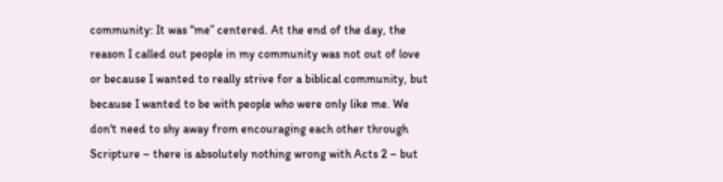community: It was “me” centered. At the end of the day, the reason I called out people in my community was not out of love or because I wanted to really strive for a biblical community, but because I wanted to be with people who were only like me. We don't need to shy away from encouraging each other through Scripture – there is absolutely nothing wrong with Acts 2 – but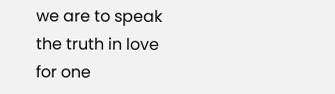we are to speak the truth in love for one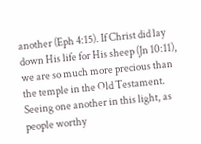another (Eph 4:15). If Christ did lay down His life for His sheep (Jn 10:11), we are so much more precious than the temple in the Old Testament. Seeing one another in this light, as people worthy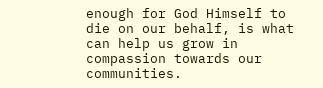enough for God Himself to die on our behalf, is what can help us grow in compassion towards our communities.